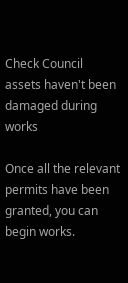Check Council assets haven't been damaged during works

Once all the relevant permits have been granted, you can begin works.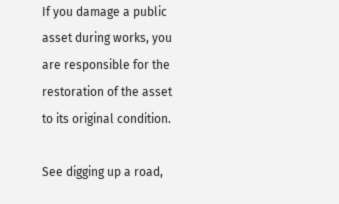If you damage a public asset during works, you are responsible for the restoration of the asset to its original condition.

See digging up a road,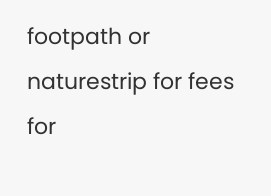footpath or naturestrip for fees for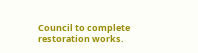Council to complete restoration works.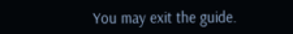You may exit the guide.